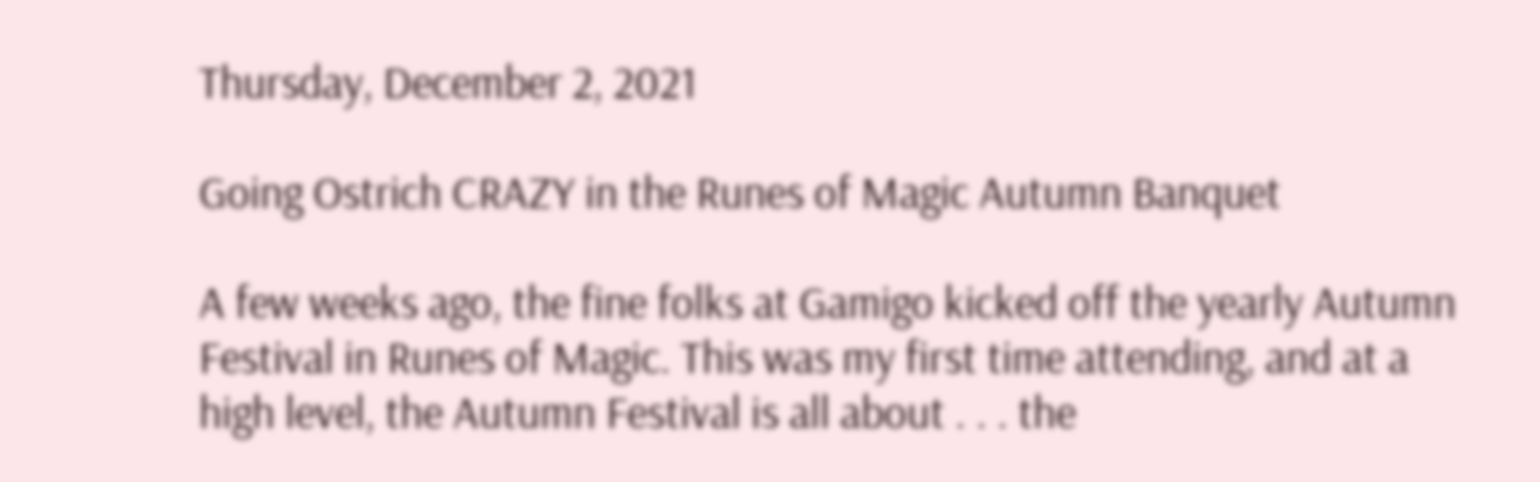Thursday, December 2, 2021

Going Ostrich CRAZY in the Runes of Magic Autumn Banquet

A few weeks ago, the fine folks at Gamigo kicked off the yearly Autumn Festival in Runes of Magic. This was my first time attending, and at a high level, the Autumn Festival is all about . . . the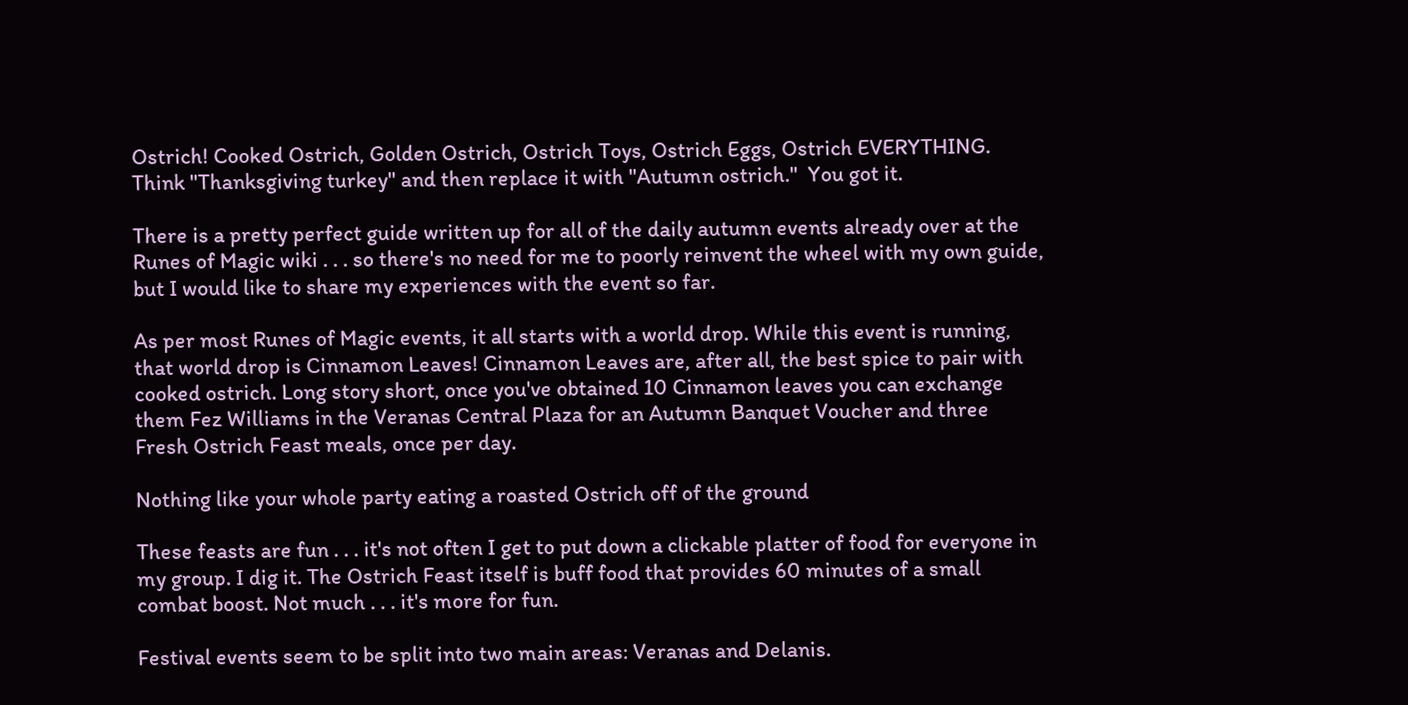Ostrich! Cooked Ostrich, Golden Ostrich, Ostrich Toys, Ostrich Eggs, Ostrich EVERYTHING. Think "Thanksgiving turkey" and then replace it with "Autumn ostrich."  You got it.

There is a pretty perfect guide written up for all of the daily autumn events already over at the Runes of Magic wiki . . . so there's no need for me to poorly reinvent the wheel with my own guide, but I would like to share my experiences with the event so far.

As per most Runes of Magic events, it all starts with a world drop. While this event is running, that world drop is Cinnamon Leaves! Cinnamon Leaves are, after all, the best spice to pair with cooked ostrich. Long story short, once you've obtained 10 Cinnamon leaves you can exchange them Fez Williams in the Veranas Central Plaza for an Autumn Banquet Voucher and three Fresh Ostrich Feast meals, once per day.

Nothing like your whole party eating a roasted Ostrich off of the ground

These feasts are fun . . . it's not often I get to put down a clickable platter of food for everyone in my group. I dig it. The Ostrich Feast itself is buff food that provides 60 minutes of a small combat boost. Not much . . . it's more for fun.

Festival events seem to be split into two main areas: Veranas and Delanis.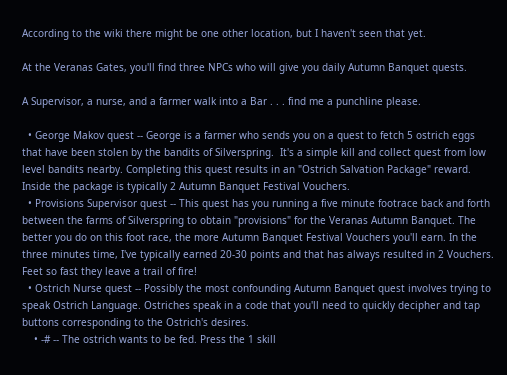According to the wiki there might be one other location, but I haven't seen that yet.

At the Veranas Gates, you'll find three NPCs who will give you daily Autumn Banquet quests.

A Supervisor, a nurse, and a farmer walk into a Bar . . . find me a punchline please.

  • George Makov quest -- George is a farmer who sends you on a quest to fetch 5 ostrich eggs that have been stolen by the bandits of Silverspring.  It's a simple kill and collect quest from low level bandits nearby. Completing this quest results in an "Ostrich Salvation Package" reward. Inside the package is typically 2 Autumn Banquet Festival Vouchers.
  • Provisions Supervisor quest -- This quest has you running a five minute footrace back and forth between the farms of Silverspring to obtain "provisions" for the Veranas Autumn Banquet. The better you do on this foot race, the more Autumn Banquet Festival Vouchers you'll earn. In the three minutes time, I've typically earned 20-30 points and that has always resulted in 2 Vouchers.
Feet so fast they leave a trail of fire!
  • Ostrich Nurse quest -- Possibly the most confounding Autumn Banquet quest involves trying to speak Ostrich Language. Ostriches speak in a code that you'll need to quickly decipher and tap buttons corresponding to the Ostrich's desires.
    • -# -- The ostrich wants to be fed. Press the 1 skill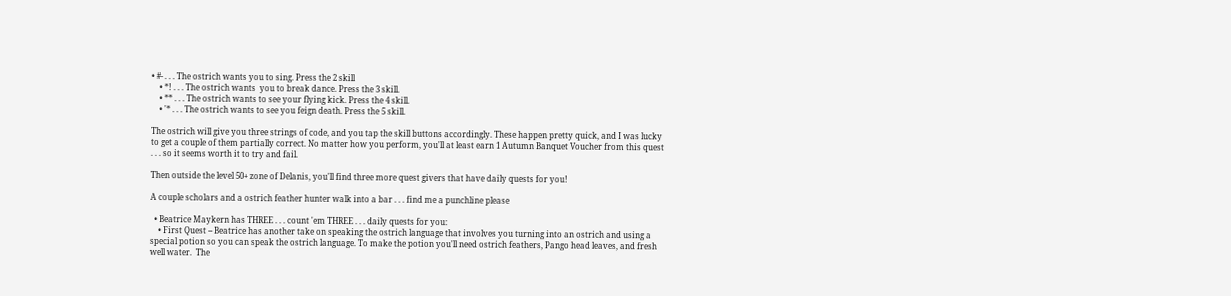• #- . . . The ostrich wants you to sing. Press the 2 skill
    • *! . . . The ostrich wants  you to break dance. Press the 3 skill.
    • ** . . . The ostrich wants to see your flying kick. Press the 4 skill.
    • '* . . . The ostrich wants to see you feign death. Press the 5 skill.

The ostrich will give you three strings of code, and you tap the skill buttons accordingly. These happen pretty quick, and I was lucky to get a couple of them partially correct. No matter how you perform, you'll at least earn 1 Autumn Banquet Voucher from this quest . . . so it seems worth it to try and fail.

Then outside the level 50+ zone of Delanis, you'll find three more quest givers that have daily quests for you!

A couple scholars and a ostrich feather hunter walk into a bar . . . find me a punchline please

  • Beatrice Maykern has THREE . . . count 'em THREE . . . daily quests for you:
    • First Quest -- Beatrice has another take on speaking the ostrich language that involves you turning into an ostrich and using a special potion so you can speak the ostrich language. To make the potion you'll need ostrich feathers, Pango head leaves, and fresh well water.  The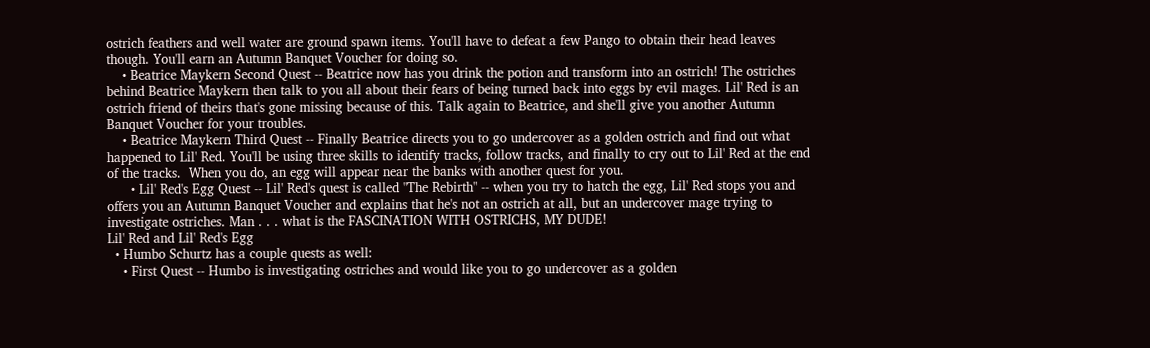ostrich feathers and well water are ground spawn items. You'll have to defeat a few Pango to obtain their head leaves though. You'll earn an Autumn Banquet Voucher for doing so.
    • Beatrice Maykern Second Quest -- Beatrice now has you drink the potion and transform into an ostrich! The ostriches behind Beatrice Maykern then talk to you all about their fears of being turned back into eggs by evil mages. Lil' Red is an ostrich friend of theirs that's gone missing because of this. Talk again to Beatrice, and she'll give you another Autumn Banquet Voucher for your troubles.
    • Beatrice Maykern Third Quest -- Finally Beatrice directs you to go undercover as a golden ostrich and find out what happened to Lil' Red. You'll be using three skills to identify tracks, follow tracks, and finally to cry out to Lil' Red at the end of the tracks.  When you do, an egg will appear near the banks with another quest for you.
      • Lil' Red's Egg Quest -- Lil' Red's quest is called "The Rebirth" -- when you try to hatch the egg, Lil' Red stops you and offers you an Autumn Banquet Voucher and explains that he's not an ostrich at all, but an undercover mage trying to investigate ostriches. Man . . . what is the FASCINATION WITH OSTRICHS, MY DUDE!
Lil' Red and Lil' Red's Egg
  • Humbo Schurtz has a couple quests as well:
    • First Quest -- Humbo is investigating ostriches and would like you to go undercover as a golden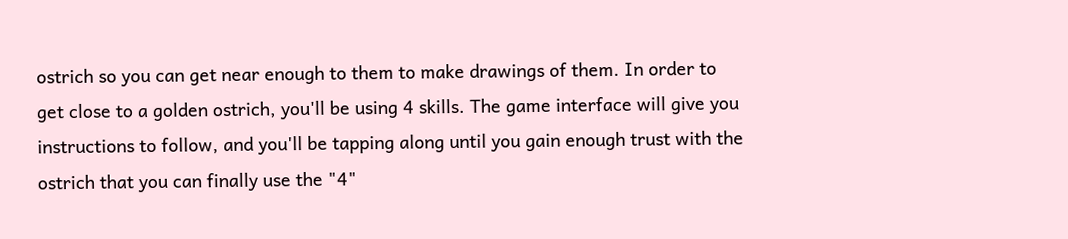ostrich so you can get near enough to them to make drawings of them. In order to get close to a golden ostrich, you'll be using 4 skills. The game interface will give you instructions to follow, and you'll be tapping along until you gain enough trust with the ostrich that you can finally use the "4"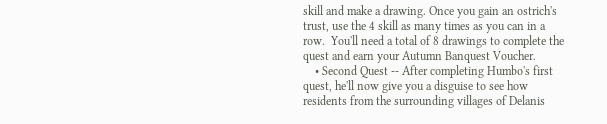skill and make a drawing. Once you gain an ostrich's trust, use the 4 skill as many times as you can in a row.  You'll need a total of 8 drawings to complete the quest and earn your Autumn Banquest Voucher.
    • Second Quest -- After completing Humbo's first quest, he'll now give you a disguise to see how residents from the surrounding villages of Delanis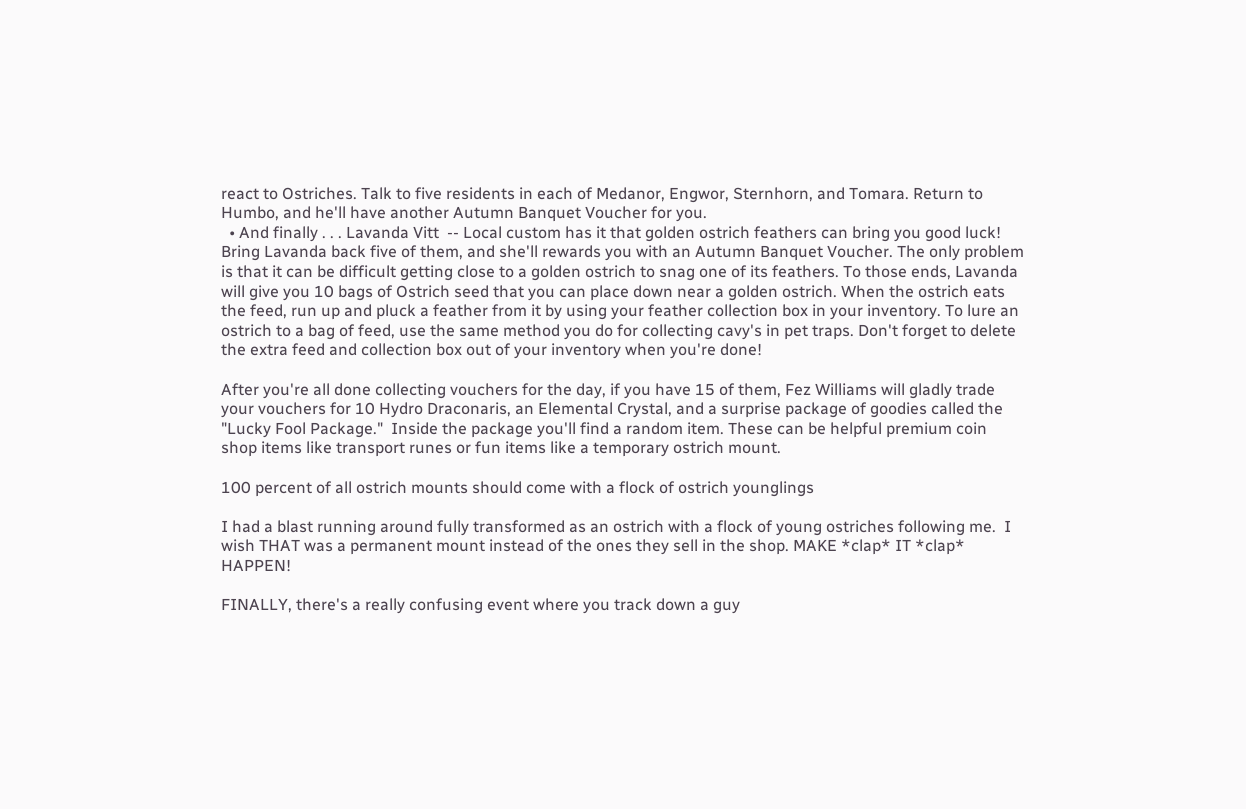react to Ostriches. Talk to five residents in each of Medanor, Engwor, Sternhorn, and Tomara. Return to Humbo, and he'll have another Autumn Banquet Voucher for you.
  • And finally . . . Lavanda Vitt  -- Local custom has it that golden ostrich feathers can bring you good luck! Bring Lavanda back five of them, and she'll rewards you with an Autumn Banquet Voucher. The only problem is that it can be difficult getting close to a golden ostrich to snag one of its feathers. To those ends, Lavanda will give you 10 bags of Ostrich seed that you can place down near a golden ostrich. When the ostrich eats the feed, run up and pluck a feather from it by using your feather collection box in your inventory. To lure an ostrich to a bag of feed, use the same method you do for collecting cavy's in pet traps. Don't forget to delete the extra feed and collection box out of your inventory when you're done!

After you're all done collecting vouchers for the day, if you have 15 of them, Fez Williams will gladly trade your vouchers for 10 Hydro Draconaris, an Elemental Crystal, and a surprise package of goodies called the "Lucky Fool Package."  Inside the package you'll find a random item. These can be helpful premium coin shop items like transport runes or fun items like a temporary ostrich mount.

100 percent of all ostrich mounts should come with a flock of ostrich younglings

I had a blast running around fully transformed as an ostrich with a flock of young ostriches following me.  I wish THAT was a permanent mount instead of the ones they sell in the shop. MAKE *clap* IT *clap* HAPPEN!

FINALLY, there's a really confusing event where you track down a guy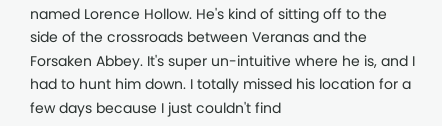named Lorence Hollow. He's kind of sitting off to the side of the crossroads between Veranas and the Forsaken Abbey. It's super un-intuitive where he is, and I had to hunt him down. I totally missed his location for a few days because I just couldn't find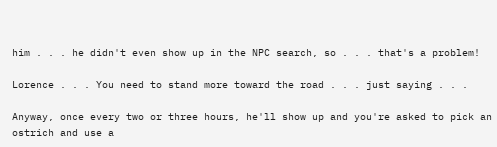him . . . he didn't even show up in the NPC search, so . . . that's a problem!

Lorence . . . You need to stand more toward the road . . . just saying . . .

Anyway, once every two or three hours, he'll show up and you're asked to pick an ostrich and use a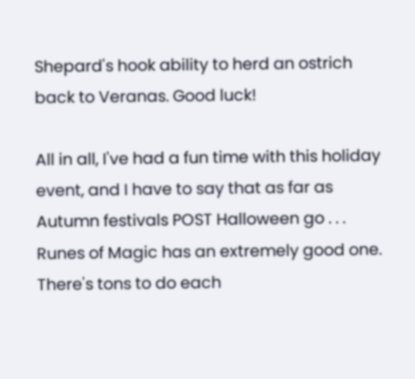Shepard's hook ability to herd an ostrich back to Veranas. Good luck!

All in all, I've had a fun time with this holiday event, and I have to say that as far as Autumn festivals POST Halloween go . . . Runes of Magic has an extremely good one. There's tons to do each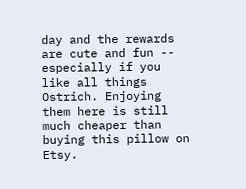day and the rewards are cute and fun -- especially if you like all things Ostrich. Enjoying them here is still much cheaper than buying this pillow on Etsy.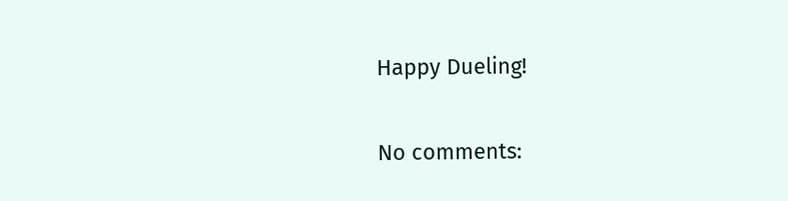Happy Dueling!

No comments: